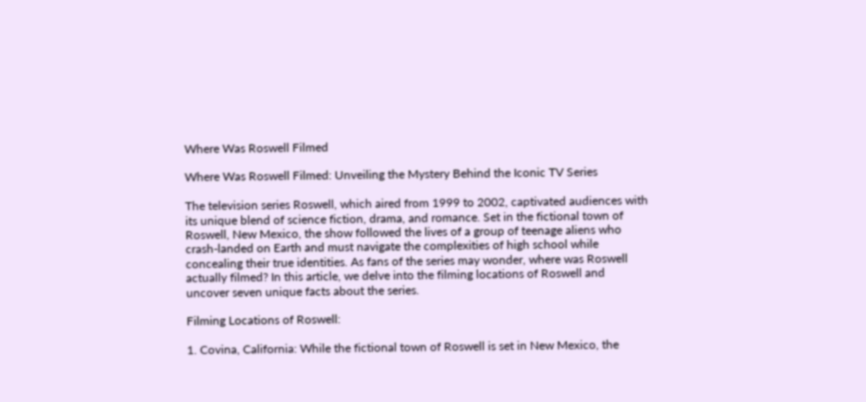Where Was Roswell Filmed

Where Was Roswell Filmed: Unveiling the Mystery Behind the Iconic TV Series

The television series Roswell, which aired from 1999 to 2002, captivated audiences with its unique blend of science fiction, drama, and romance. Set in the fictional town of Roswell, New Mexico, the show followed the lives of a group of teenage aliens who crash-landed on Earth and must navigate the complexities of high school while concealing their true identities. As fans of the series may wonder, where was Roswell actually filmed? In this article, we delve into the filming locations of Roswell and uncover seven unique facts about the series.

Filming Locations of Roswell:

1. Covina, California: While the fictional town of Roswell is set in New Mexico, the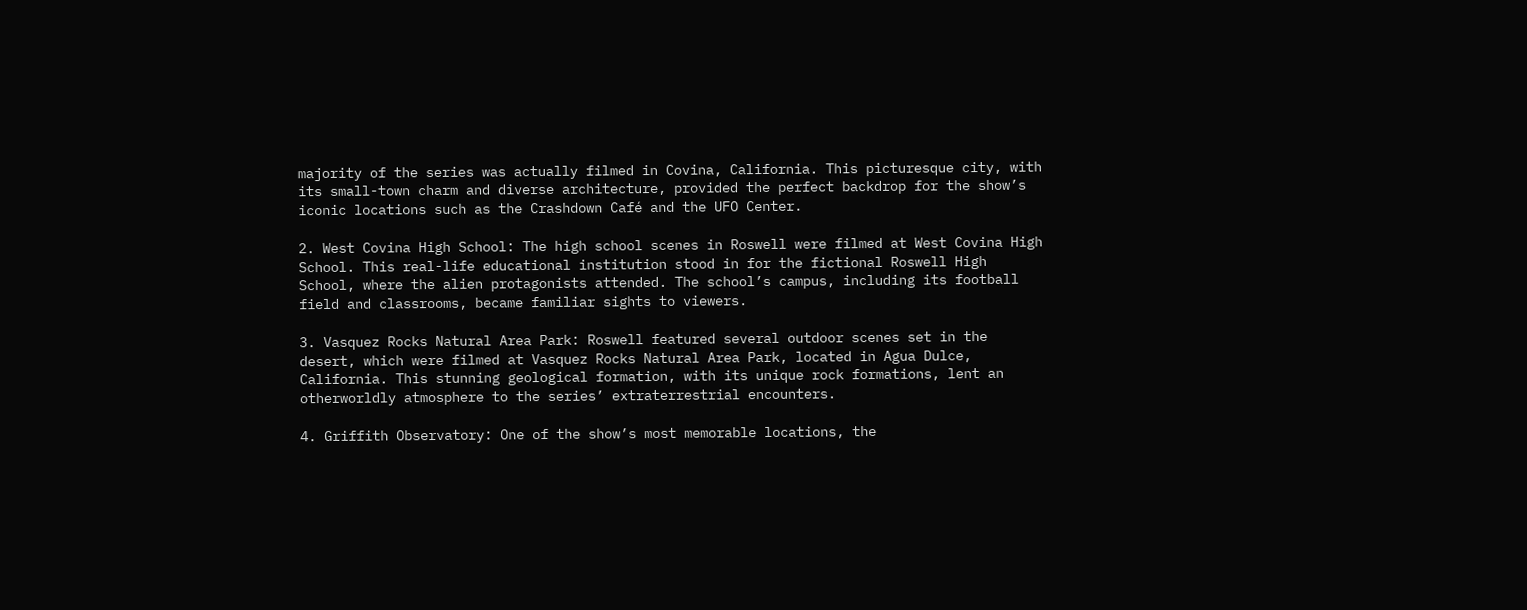majority of the series was actually filmed in Covina, California. This picturesque city, with its small-town charm and diverse architecture, provided the perfect backdrop for the show’s iconic locations such as the Crashdown Café and the UFO Center.

2. West Covina High School: The high school scenes in Roswell were filmed at West Covina High School. This real-life educational institution stood in for the fictional Roswell High School, where the alien protagonists attended. The school’s campus, including its football field and classrooms, became familiar sights to viewers.

3. Vasquez Rocks Natural Area Park: Roswell featured several outdoor scenes set in the desert, which were filmed at Vasquez Rocks Natural Area Park, located in Agua Dulce, California. This stunning geological formation, with its unique rock formations, lent an otherworldly atmosphere to the series’ extraterrestrial encounters.

4. Griffith Observatory: One of the show’s most memorable locations, the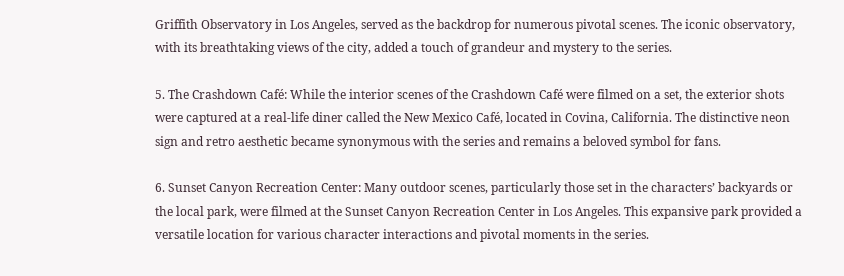Griffith Observatory in Los Angeles, served as the backdrop for numerous pivotal scenes. The iconic observatory, with its breathtaking views of the city, added a touch of grandeur and mystery to the series.

5. The Crashdown Café: While the interior scenes of the Crashdown Café were filmed on a set, the exterior shots were captured at a real-life diner called the New Mexico Café, located in Covina, California. The distinctive neon sign and retro aesthetic became synonymous with the series and remains a beloved symbol for fans.

6. Sunset Canyon Recreation Center: Many outdoor scenes, particularly those set in the characters’ backyards or the local park, were filmed at the Sunset Canyon Recreation Center in Los Angeles. This expansive park provided a versatile location for various character interactions and pivotal moments in the series.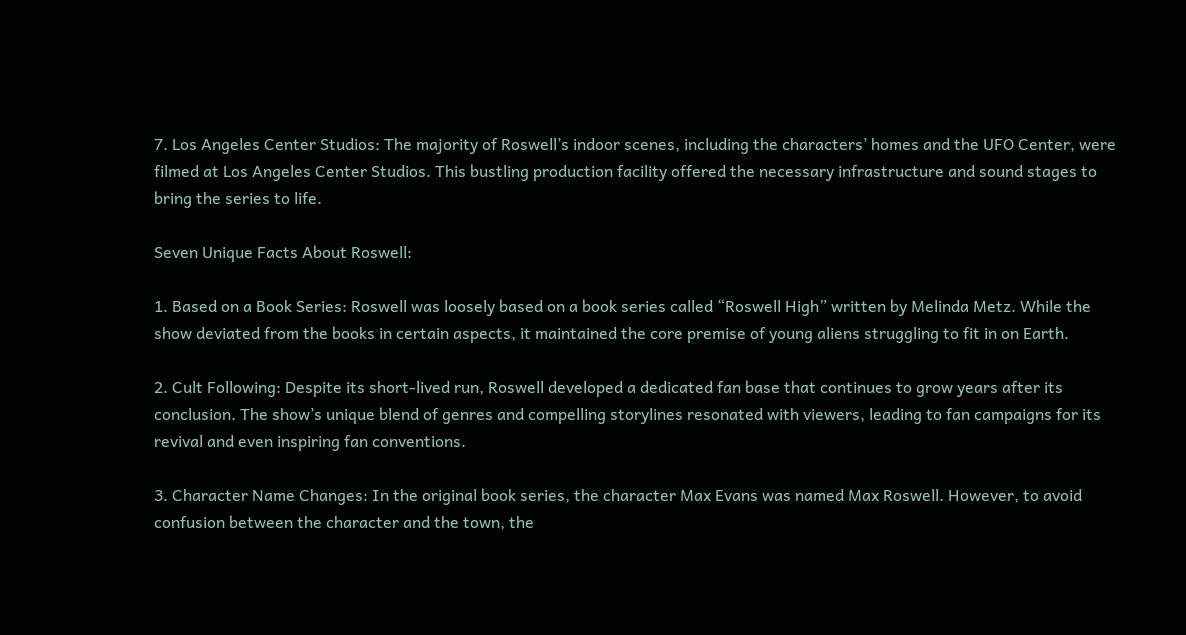7. Los Angeles Center Studios: The majority of Roswell’s indoor scenes, including the characters’ homes and the UFO Center, were filmed at Los Angeles Center Studios. This bustling production facility offered the necessary infrastructure and sound stages to bring the series to life.

Seven Unique Facts About Roswell:

1. Based on a Book Series: Roswell was loosely based on a book series called “Roswell High” written by Melinda Metz. While the show deviated from the books in certain aspects, it maintained the core premise of young aliens struggling to fit in on Earth.

2. Cult Following: Despite its short-lived run, Roswell developed a dedicated fan base that continues to grow years after its conclusion. The show’s unique blend of genres and compelling storylines resonated with viewers, leading to fan campaigns for its revival and even inspiring fan conventions.

3. Character Name Changes: In the original book series, the character Max Evans was named Max Roswell. However, to avoid confusion between the character and the town, the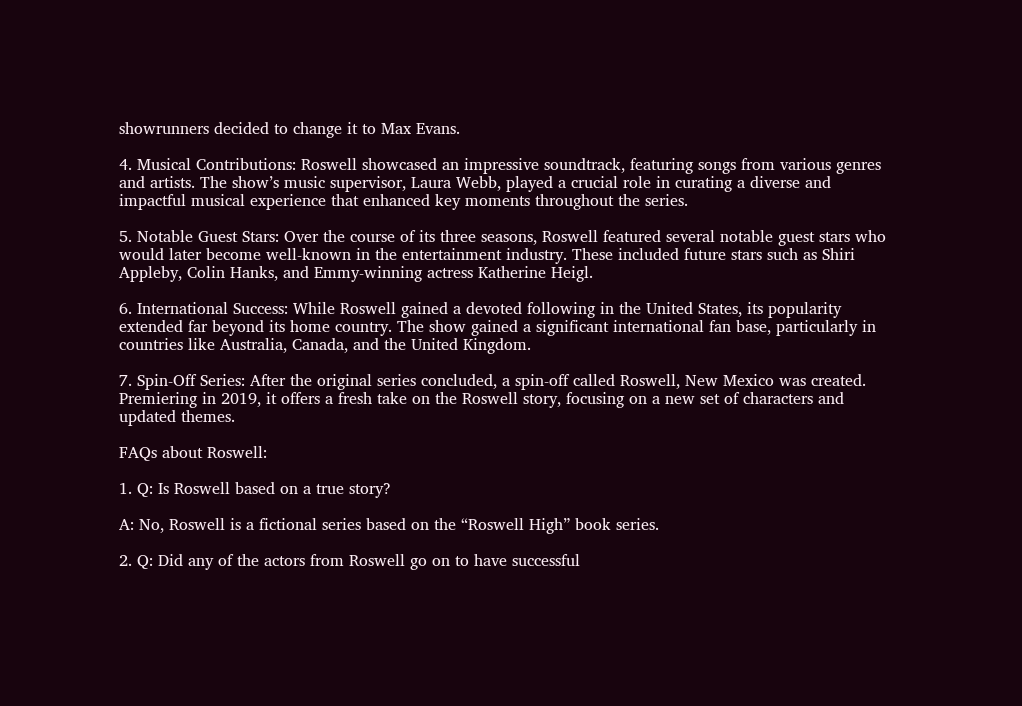showrunners decided to change it to Max Evans.

4. Musical Contributions: Roswell showcased an impressive soundtrack, featuring songs from various genres and artists. The show’s music supervisor, Laura Webb, played a crucial role in curating a diverse and impactful musical experience that enhanced key moments throughout the series.

5. Notable Guest Stars: Over the course of its three seasons, Roswell featured several notable guest stars who would later become well-known in the entertainment industry. These included future stars such as Shiri Appleby, Colin Hanks, and Emmy-winning actress Katherine Heigl.

6. International Success: While Roswell gained a devoted following in the United States, its popularity extended far beyond its home country. The show gained a significant international fan base, particularly in countries like Australia, Canada, and the United Kingdom.

7. Spin-Off Series: After the original series concluded, a spin-off called Roswell, New Mexico was created. Premiering in 2019, it offers a fresh take on the Roswell story, focusing on a new set of characters and updated themes.

FAQs about Roswell:

1. Q: Is Roswell based on a true story?

A: No, Roswell is a fictional series based on the “Roswell High” book series.

2. Q: Did any of the actors from Roswell go on to have successful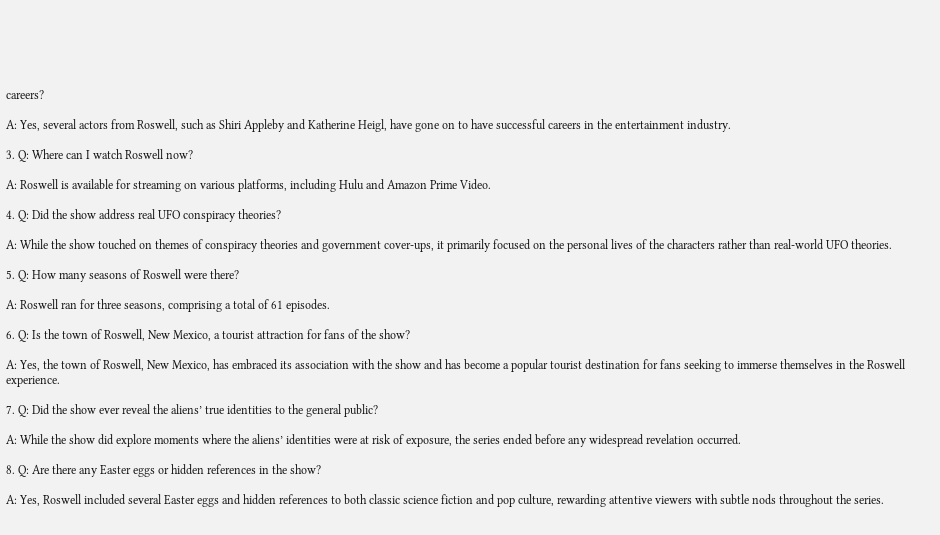careers?

A: Yes, several actors from Roswell, such as Shiri Appleby and Katherine Heigl, have gone on to have successful careers in the entertainment industry.

3. Q: Where can I watch Roswell now?

A: Roswell is available for streaming on various platforms, including Hulu and Amazon Prime Video.

4. Q: Did the show address real UFO conspiracy theories?

A: While the show touched on themes of conspiracy theories and government cover-ups, it primarily focused on the personal lives of the characters rather than real-world UFO theories.

5. Q: How many seasons of Roswell were there?

A: Roswell ran for three seasons, comprising a total of 61 episodes.

6. Q: Is the town of Roswell, New Mexico, a tourist attraction for fans of the show?

A: Yes, the town of Roswell, New Mexico, has embraced its association with the show and has become a popular tourist destination for fans seeking to immerse themselves in the Roswell experience.

7. Q: Did the show ever reveal the aliens’ true identities to the general public?

A: While the show did explore moments where the aliens’ identities were at risk of exposure, the series ended before any widespread revelation occurred.

8. Q: Are there any Easter eggs or hidden references in the show?

A: Yes, Roswell included several Easter eggs and hidden references to both classic science fiction and pop culture, rewarding attentive viewers with subtle nods throughout the series.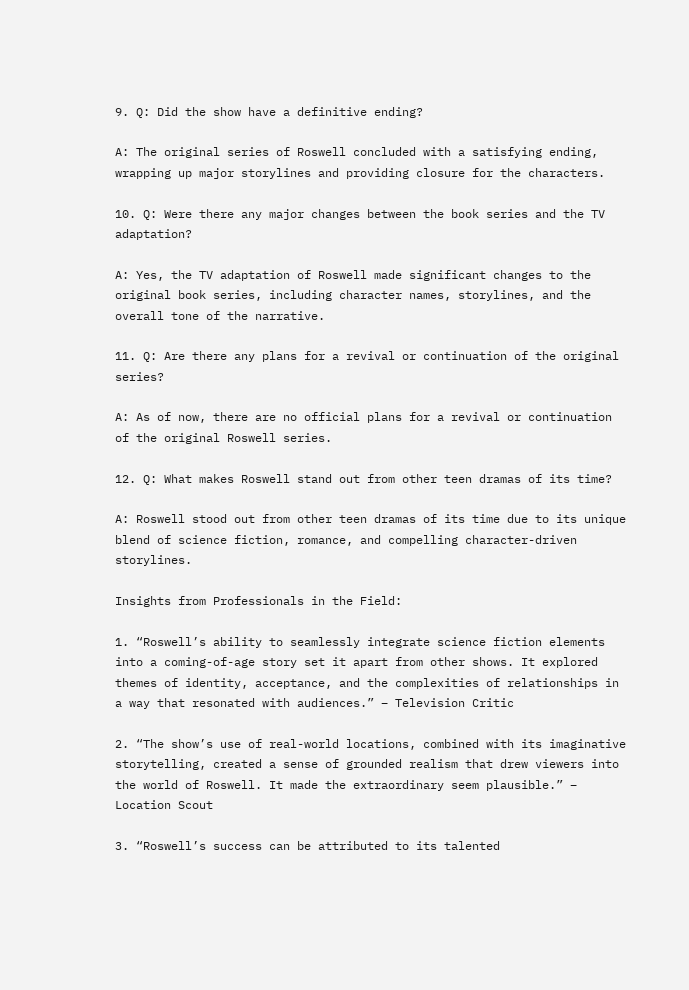9. Q: Did the show have a definitive ending?

A: The original series of Roswell concluded with a satisfying ending, wrapping up major storylines and providing closure for the characters.

10. Q: Were there any major changes between the book series and the TV adaptation?

A: Yes, the TV adaptation of Roswell made significant changes to the original book series, including character names, storylines, and the overall tone of the narrative.

11. Q: Are there any plans for a revival or continuation of the original series?

A: As of now, there are no official plans for a revival or continuation of the original Roswell series.

12. Q: What makes Roswell stand out from other teen dramas of its time?

A: Roswell stood out from other teen dramas of its time due to its unique blend of science fiction, romance, and compelling character-driven storylines.

Insights from Professionals in the Field:

1. “Roswell’s ability to seamlessly integrate science fiction elements into a coming-of-age story set it apart from other shows. It explored themes of identity, acceptance, and the complexities of relationships in a way that resonated with audiences.” – Television Critic

2. “The show’s use of real-world locations, combined with its imaginative storytelling, created a sense of grounded realism that drew viewers into the world of Roswell. It made the extraordinary seem plausible.” – Location Scout

3. “Roswell’s success can be attributed to its talented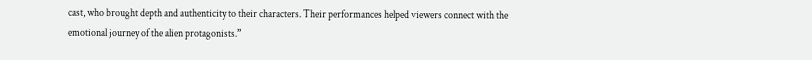cast, who brought depth and authenticity to their characters. Their performances helped viewers connect with the emotional journey of the alien protagonists.”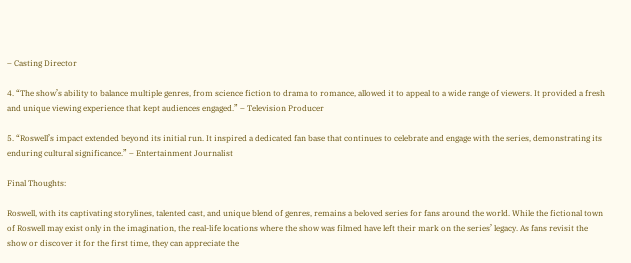– Casting Director

4. “The show’s ability to balance multiple genres, from science fiction to drama to romance, allowed it to appeal to a wide range of viewers. It provided a fresh and unique viewing experience that kept audiences engaged.” – Television Producer

5. “Roswell’s impact extended beyond its initial run. It inspired a dedicated fan base that continues to celebrate and engage with the series, demonstrating its enduring cultural significance.” – Entertainment Journalist

Final Thoughts:

Roswell, with its captivating storylines, talented cast, and unique blend of genres, remains a beloved series for fans around the world. While the fictional town of Roswell may exist only in the imagination, the real-life locations where the show was filmed have left their mark on the series’ legacy. As fans revisit the show or discover it for the first time, they can appreciate the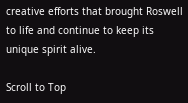creative efforts that brought Roswell to life and continue to keep its unique spirit alive.

Scroll to Top